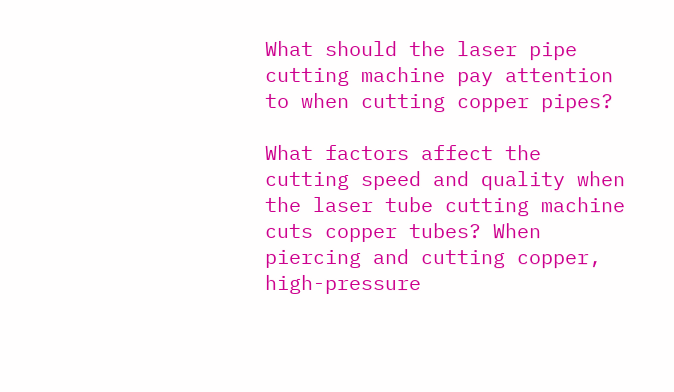What should the laser pipe cutting machine pay attention to when cutting copper pipes?

What factors affect the cutting speed and quality when the laser tube cutting machine cuts copper tubes? When piercing and cutting copper, high-pressure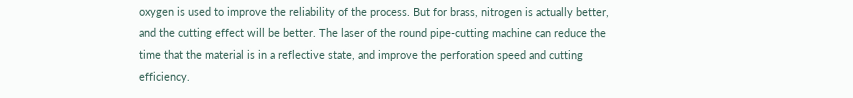oxygen is used to improve the reliability of the process. But for brass, nitrogen is actually better, and the cutting effect will be better. The laser of the round pipe-cutting machine can reduce the time that the material is in a reflective state, and improve the perforation speed and cutting efficiency.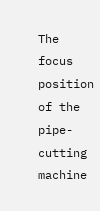The focus position of the pipe-cutting machine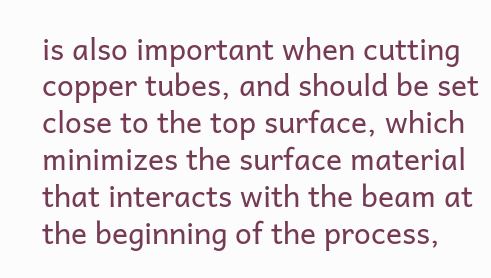is also important when cutting copper tubes, and should be set close to the top surface, which minimizes the surface material that interacts with the beam at the beginning of the process,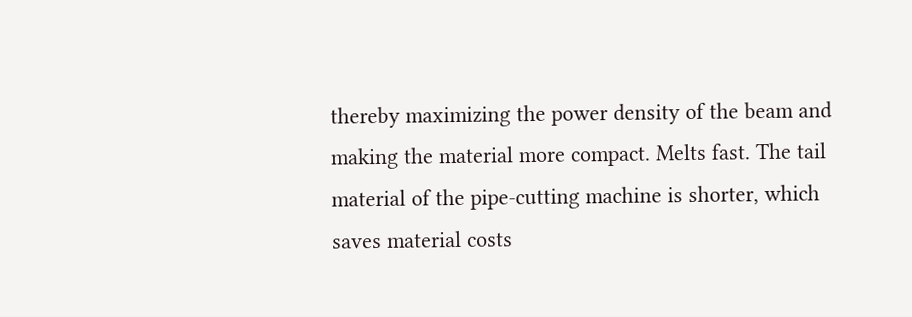thereby maximizing the power density of the beam and making the material more compact. Melts fast. The tail material of the pipe-cutting machine is shorter, which saves material costs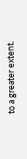to a greater extent.